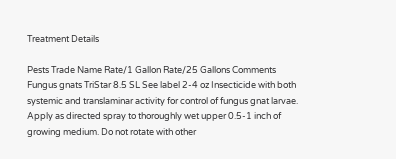Treatment Details

Pests Trade Name Rate/1 Gallon Rate/25 Gallons Comments
Fungus gnats TriStar 8.5 SL See label 2-4 oz Insecticide with both systemic and translaminar activity for control of fungus gnat larvae. Apply as directed spray to thoroughly wet upper 0.5-1 inch of growing medium. Do not rotate with other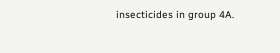insecticides in group 4A.